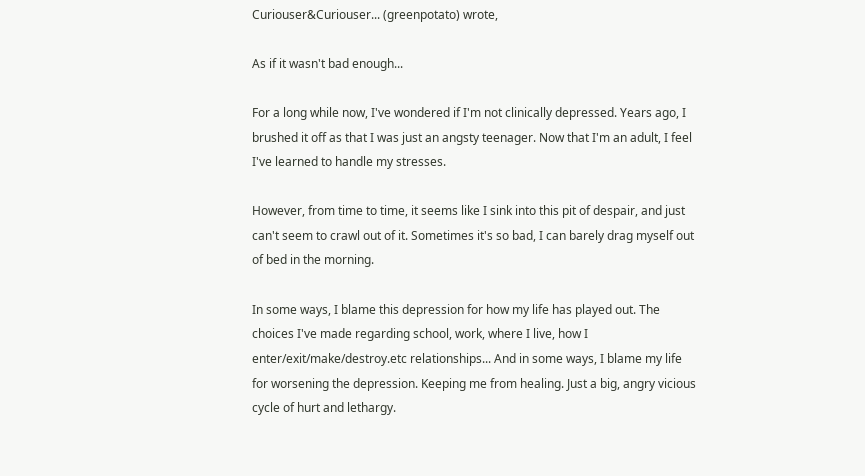Curiouser&Curiouser... (greenpotato) wrote,

As if it wasn't bad enough...

For a long while now, I've wondered if I'm not clinically depressed. Years ago, I brushed it off as that I was just an angsty teenager. Now that I'm an adult, I feel I've learned to handle my stresses.

However, from time to time, it seems like I sink into this pit of despair, and just can't seem to crawl out of it. Sometimes it's so bad, I can barely drag myself out of bed in the morning.

In some ways, I blame this depression for how my life has played out. The choices I've made regarding school, work, where I live, how I enter/exit/make/destroy.etc relationships... And in some ways, I blame my life for worsening the depression. Keeping me from healing. Just a big, angry vicious cycle of hurt and lethargy.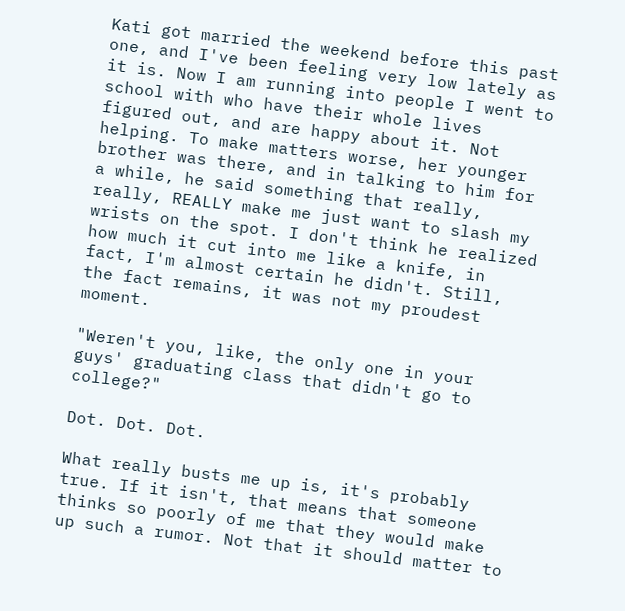Kati got married the weekend before this past one, and I've been feeling very low lately as it is. Now I am running into people I went to school with who have their whole lives figured out, and are happy about it. Not helping. To make matters worse, her younger brother was there, and in talking to him for a while, he said something that really, really, REALLY make me just want to slash my wrists on the spot. I don't think he realized how much it cut into me like a knife, in fact, I'm almost certain he didn't. Still, the fact remains, it was not my proudest moment.

"Weren't you, like, the only one in your guys' graduating class that didn't go to college?"

Dot. Dot. Dot.

What really busts me up is, it's probably true. If it isn't, that means that someone thinks so poorly of me that they would make up such a rumor. Not that it should matter to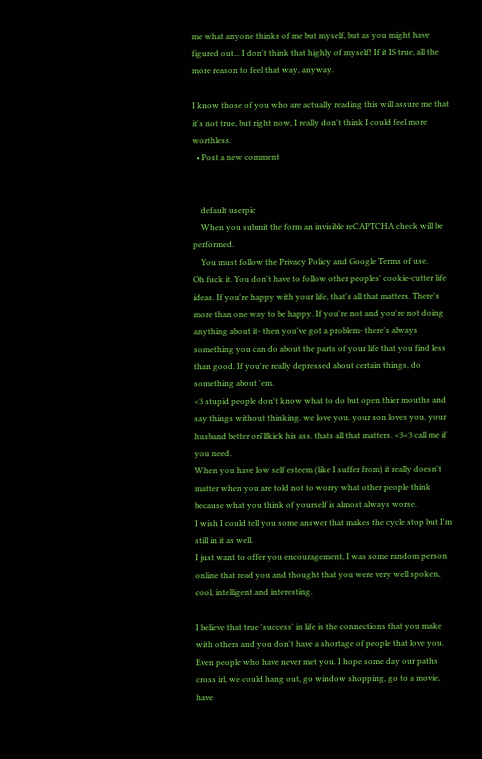me what anyone thinks of me but myself, but as you might have figured out... I don't think that highly of myself! If it IS true, all the more reason to feel that way, anyway.

I know those of you who are actually reading this will assure me that it's not true, but right now, I really don't think I could feel more worthless.
  • Post a new comment


    default userpic
    When you submit the form an invisible reCAPTCHA check will be performed.
    You must follow the Privacy Policy and Google Terms of use.
Oh fuck it. You don't have to follow other peoples' cookie-cutter life ideas. If you're happy with your life, that's all that matters. There's more than one way to be happy. If you're not and you're not doing anything about it- then you've got a problem- there's always something you can do about the parts of your life that you find less than good. If you're really depressed about certain things, do something about 'em.
<3 stupid people don't know what to do but open thier mouths and say things without thinking. we love you. your son loves you. your husband better ori'llkick his ass. thats all that matters. <3<3 call me if you need.
When you have low self esteem (like I suffer from) it really doesn't matter when you are told not to worry what other people think because what you think of yourself is almost always worse.
I wish I could tell you some answer that makes the cycle stop but I'm still in it as well.
I just want to offer you encouragement, I was some random person online that read you and thought that you were very well spoken, cool, intelligent and interesting.

I believe that true 'success' in life is the connections that you make with others and you don't have a shortage of people that love you. Even people who have never met you. I hope some day our paths cross irl, we could hang out, go window shopping, go to a movie, have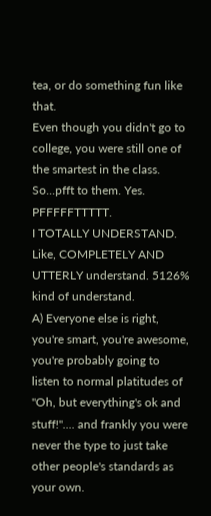tea, or do something fun like that.
Even though you didn't go to college, you were still one of the smartest in the class. So...pfft to them. Yes. PFFFFFTTTTT.
I TOTALLY UNDERSTAND. Like, COMPLETELY AND UTTERLY understand. 5126% kind of understand.
A) Everyone else is right, you're smart, you're awesome, you're probably going to listen to normal platitudes of "Oh, but everything's ok and stuff!".... and frankly you were never the type to just take other people's standards as your own.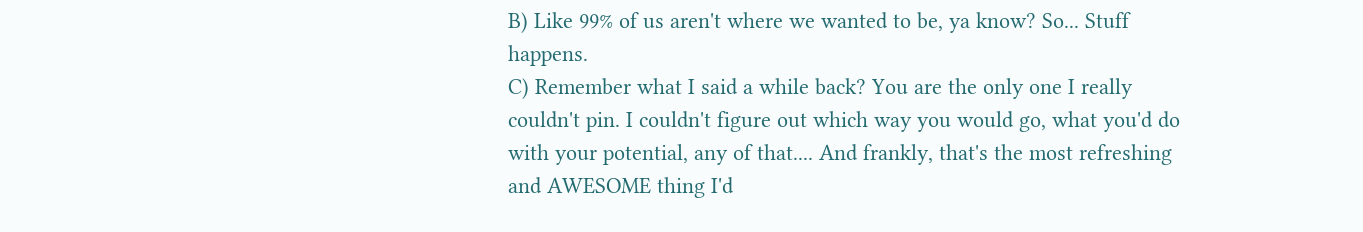B) Like 99% of us aren't where we wanted to be, ya know? So... Stuff happens.
C) Remember what I said a while back? You are the only one I really couldn't pin. I couldn't figure out which way you would go, what you'd do with your potential, any of that.... And frankly, that's the most refreshing and AWESOME thing I'd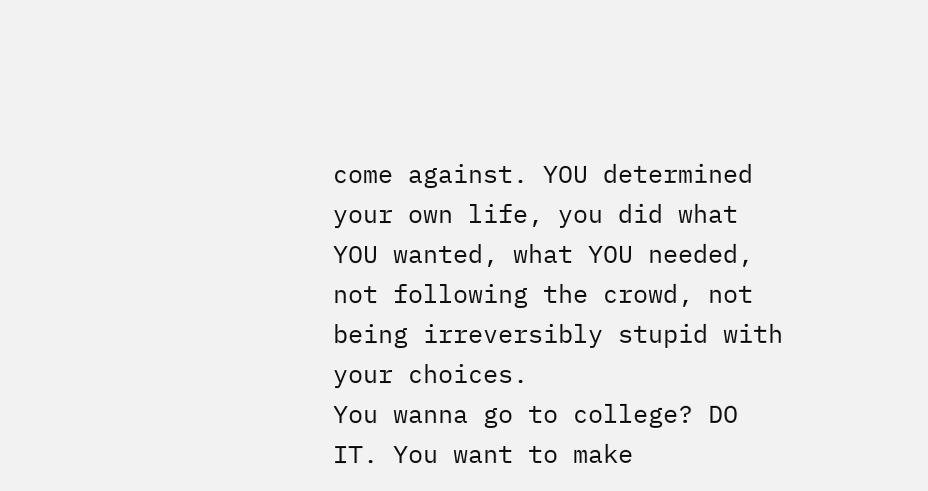come against. YOU determined your own life, you did what YOU wanted, what YOU needed, not following the crowd, not being irreversibly stupid with your choices.
You wanna go to college? DO IT. You want to make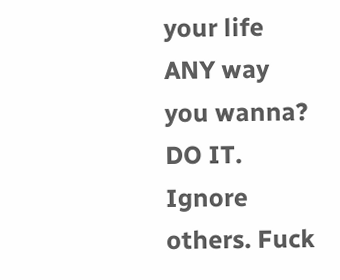your life ANY way you wanna? DO IT. Ignore others. Fuck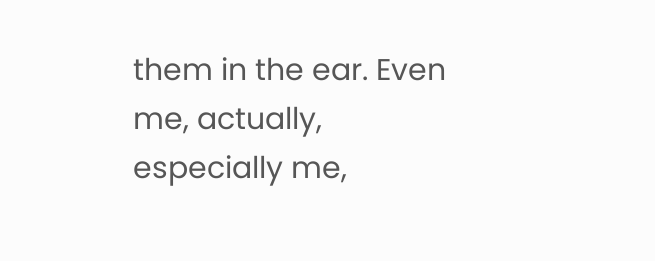them in the ear. Even me, actually, especially me,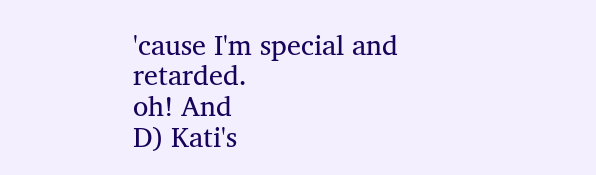'cause I'm special and retarded.
oh! And
D) Kati's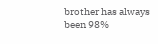brother has always been 98%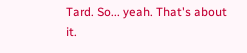Tard. So... yeah. That's about it.